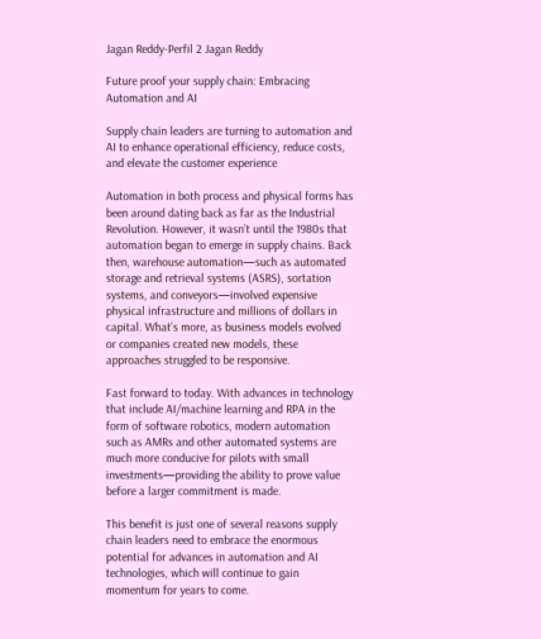Jagan Reddy-Perfil 2 Jagan Reddy

Future proof your supply chain: Embracing Automation and AI

Supply chain leaders are turning to automation and AI to enhance operational efficiency, reduce costs, and elevate the customer experience

Automation in both process and physical forms has been around dating back as far as the Industrial Revolution. However, it wasn’t until the 1980s that automation began to emerge in supply chains. Back then, warehouse automation—such as automated storage and retrieval systems (ASRS), sortation systems, and conveyors—involved expensive physical infrastructure and millions of dollars in capital. What’s more, as business models evolved or companies created new models, these approaches struggled to be responsive.

Fast forward to today. With advances in technology that include AI/machine learning and RPA in the form of software robotics, modern automation such as AMRs and other automated systems are much more conducive for pilots with small investments—providing the ability to prove value before a larger commitment is made.

This benefit is just one of several reasons supply chain leaders need to embrace the enormous potential for advances in automation and AI technologies, which will continue to gain momentum for years to come.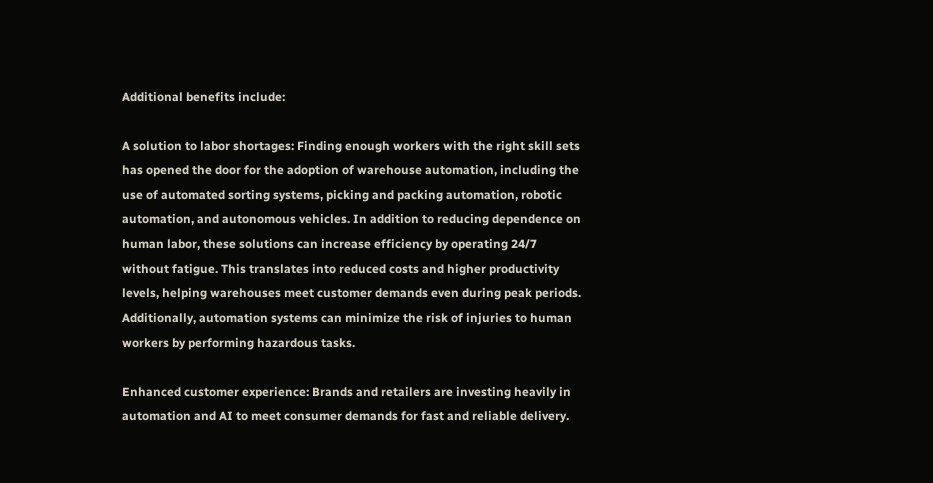Additional benefits include:

A solution to labor shortages: Finding enough workers with the right skill sets has opened the door for the adoption of warehouse automation, including the use of automated sorting systems, picking and packing automation, robotic automation, and autonomous vehicles. In addition to reducing dependence on human labor, these solutions can increase efficiency by operating 24/7 without fatigue. This translates into reduced costs and higher productivity levels, helping warehouses meet customer demands even during peak periods. Additionally, automation systems can minimize the risk of injuries to human workers by performing hazardous tasks.

Enhanced customer experience: Brands and retailers are investing heavily in automation and AI to meet consumer demands for fast and reliable delivery.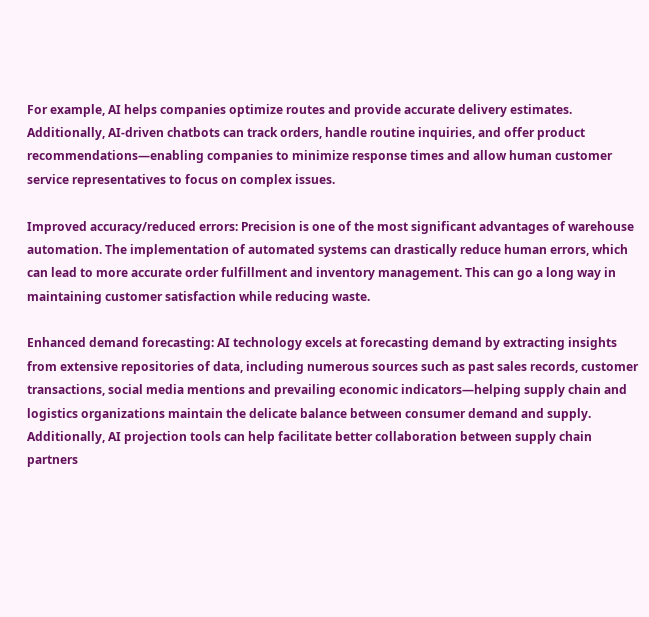For example, AI helps companies optimize routes and provide accurate delivery estimates. Additionally, AI-driven chatbots can track orders, handle routine inquiries, and offer product recommendations—enabling companies to minimize response times and allow human customer service representatives to focus on complex issues.

Improved accuracy/reduced errors: Precision is one of the most significant advantages of warehouse automation. The implementation of automated systems can drastically reduce human errors, which can lead to more accurate order fulfillment and inventory management. This can go a long way in maintaining customer satisfaction while reducing waste.

Enhanced demand forecasting: AI technology excels at forecasting demand by extracting insights from extensive repositories of data, including numerous sources such as past sales records, customer transactions, social media mentions and prevailing economic indicators—helping supply chain and logistics organizations maintain the delicate balance between consumer demand and supply. Additionally, AI projection tools can help facilitate better collaboration between supply chain partners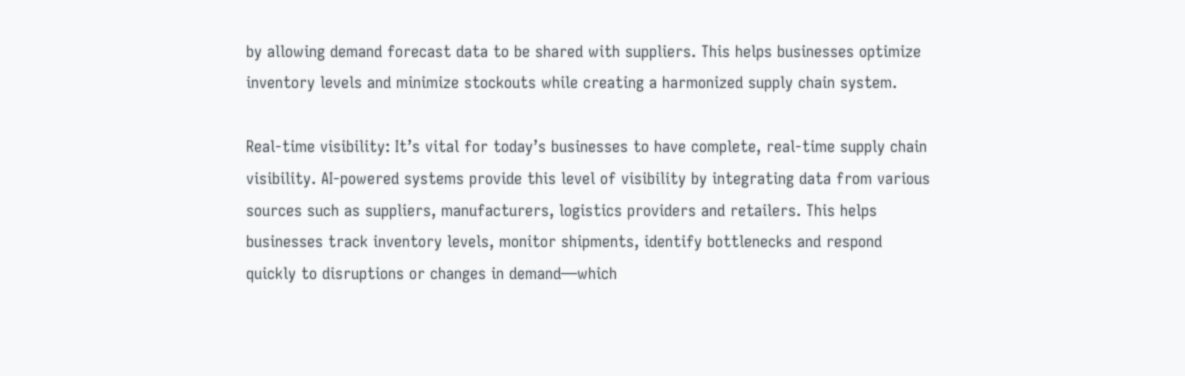by allowing demand forecast data to be shared with suppliers. This helps businesses optimize inventory levels and minimize stockouts while creating a harmonized supply chain system.

Real-time visibility: It’s vital for today’s businesses to have complete, real-time supply chain visibility. AI-powered systems provide this level of visibility by integrating data from various sources such as suppliers, manufacturers, logistics providers and retailers. This helps businesses track inventory levels, monitor shipments, identify bottlenecks and respond quickly to disruptions or changes in demand—which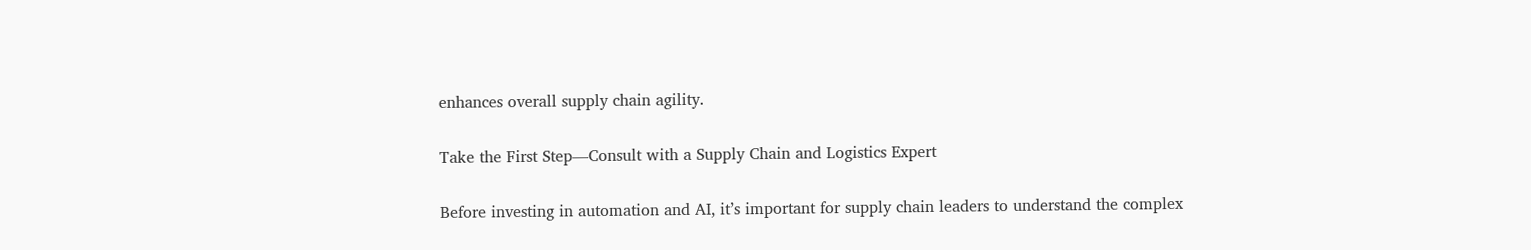enhances overall supply chain agility.

Take the First Step—Consult with a Supply Chain and Logistics Expert

Before investing in automation and AI, it’s important for supply chain leaders to understand the complex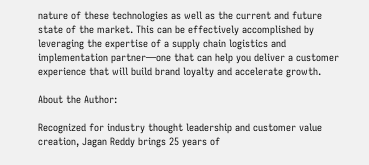nature of these technologies as well as the current and future state of the market. This can be effectively accomplished by leveraging the expertise of a supply chain logistics and implementation partner—one that can help you deliver a customer experience that will build brand loyalty and accelerate growth.

About the Author:

Recognized for industry thought leadership and customer value creation, Jagan Reddy brings 25 years of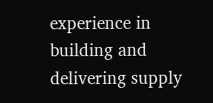experience in building and delivering supply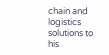chain and logistics solutions to his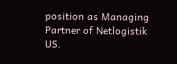position as Managing Partner of Netlogistik US.